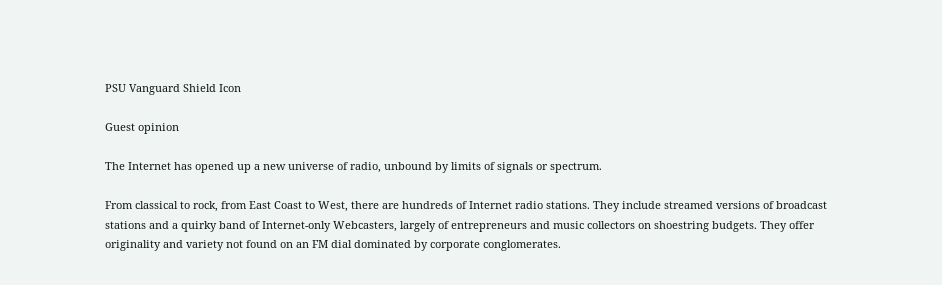PSU Vanguard Shield Icon

Guest opinion

The Internet has opened up a new universe of radio, unbound by limits of signals or spectrum.

From classical to rock, from East Coast to West, there are hundreds of Internet radio stations. They include streamed versions of broadcast stations and a quirky band of Internet-only Webcasters, largely of entrepreneurs and music collectors on shoestring budgets. They offer originality and variety not found on an FM dial dominated by corporate conglomerates.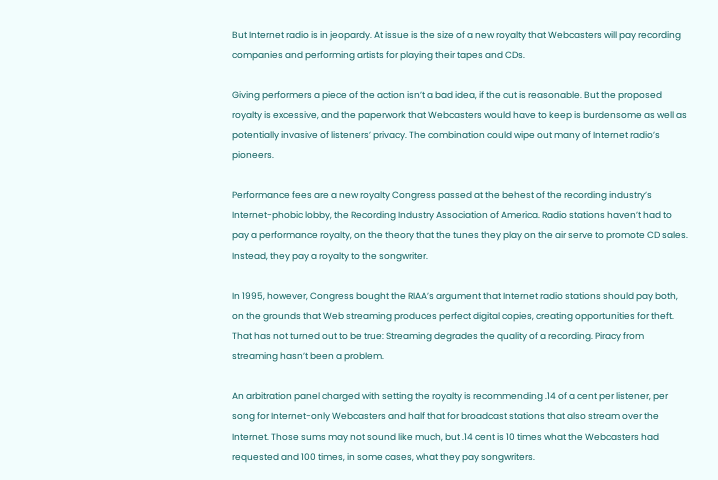But Internet radio is in jeopardy. At issue is the size of a new royalty that Webcasters will pay recording companies and performing artists for playing their tapes and CDs.

Giving performers a piece of the action isn’t a bad idea, if the cut is reasonable. But the proposed royalty is excessive, and the paperwork that Webcasters would have to keep is burdensome as well as potentially invasive of listeners’ privacy. The combination could wipe out many of Internet radio’s pioneers.

Performance fees are a new royalty Congress passed at the behest of the recording industry’s Internet-phobic lobby, the Recording Industry Association of America. Radio stations haven’t had to pay a performance royalty, on the theory that the tunes they play on the air serve to promote CD sales. Instead, they pay a royalty to the songwriter.

In 1995, however, Congress bought the RIAA’s argument that Internet radio stations should pay both, on the grounds that Web streaming produces perfect digital copies, creating opportunities for theft. That has not turned out to be true: Streaming degrades the quality of a recording. Piracy from streaming hasn’t been a problem.

An arbitration panel charged with setting the royalty is recommending .14 of a cent per listener, per song for Internet-only Webcasters and half that for broadcast stations that also stream over the Internet. Those sums may not sound like much, but .14 cent is 10 times what the Webcasters had requested and 100 times, in some cases, what they pay songwriters.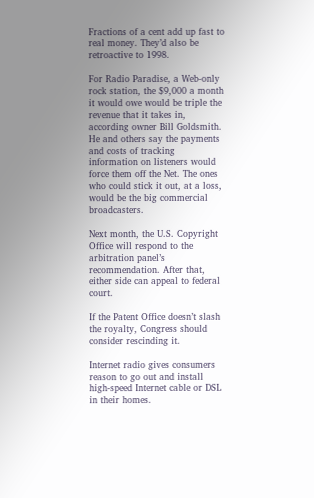Fractions of a cent add up fast to real money. They’d also be retroactive to 1998.

For Radio Paradise, a Web-only rock station, the $9,000 a month it would owe would be triple the revenue that it takes in, according owner Bill Goldsmith. He and others say the payments and costs of tracking information on listeners would force them off the Net. The ones who could stick it out, at a loss, would be the big commercial broadcasters.

Next month, the U.S. Copyright Office will respond to the arbitration panel’s recommendation. After that, either side can appeal to federal court.

If the Patent Office doesn’t slash the royalty, Congress should consider rescinding it.

Internet radio gives consumers reason to go out and install high-speed Internet cable or DSL in their homes.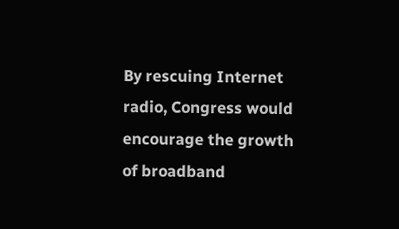By rescuing Internet radio, Congress would encourage the growth of broadband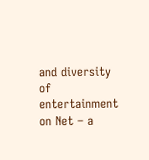and diversity of entertainment on Net – a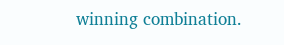winning combination.